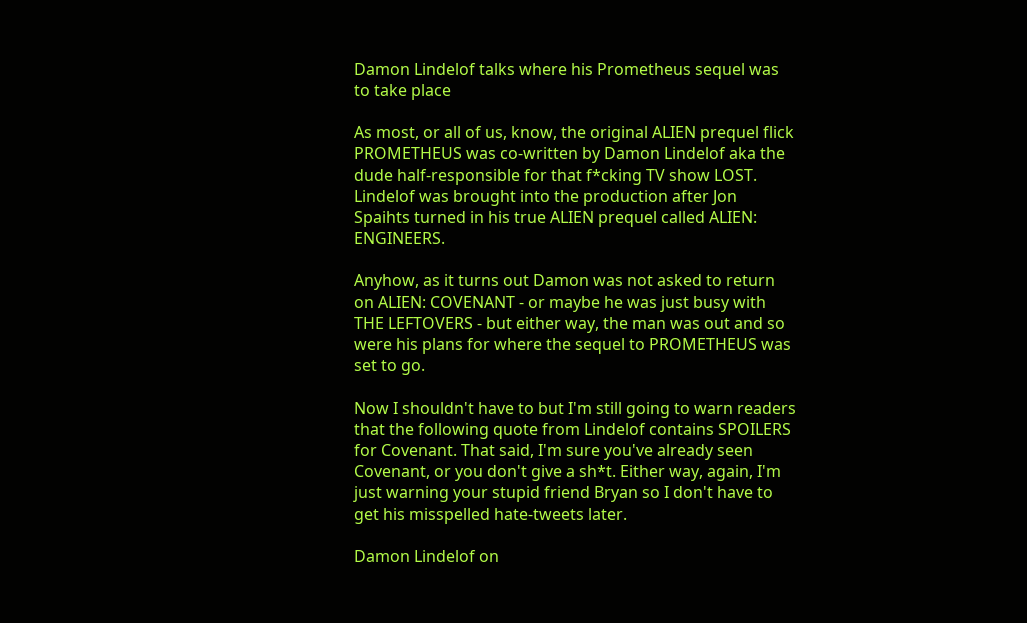Damon Lindelof talks where his Prometheus sequel was to take place

As most, or all of us, know, the original ALIEN prequel flick PROMETHEUS was co-written by Damon Lindelof aka the dude half-responsible for that f*cking TV show LOST. Lindelof was brought into the production after Jon Spaihts turned in his true ALIEN prequel called ALIEN: ENGINEERS.

Anyhow, as it turns out Damon was not asked to return on ALIEN: COVENANT - or maybe he was just busy with THE LEFTOVERS - but either way, the man was out and so were his plans for where the sequel to PROMETHEUS was set to go.

Now I shouldn't have to but I'm still going to warn readers that the following quote from Lindelof contains SPOILERS for Covenant. That said, I'm sure you've already seen Covenant, or you don't give a sh*t. Either way, again, I'm just warning your stupid friend Bryan so I don't have to get his misspelled hate-tweets later.

Damon Lindelof on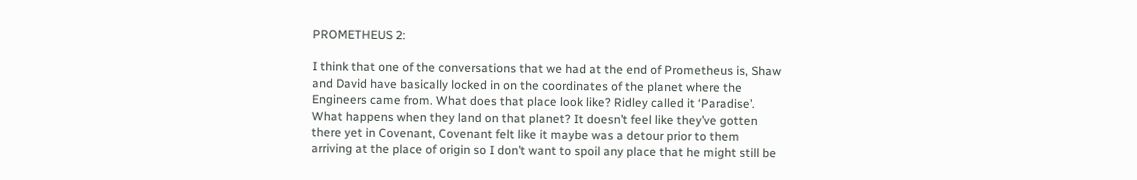PROMETHEUS 2:

I think that one of the conversations that we had at the end of Prometheus is, Shaw and David have basically locked in on the coordinates of the planet where the Engineers came from. What does that place look like? Ridley called it ‘Paradise’. What happens when they land on that planet? It doesn’t feel like they’ve gotten there yet in Covenant, Covenant felt like it maybe was a detour prior to them arriving at the place of origin so I don’t want to spoil any place that he might still be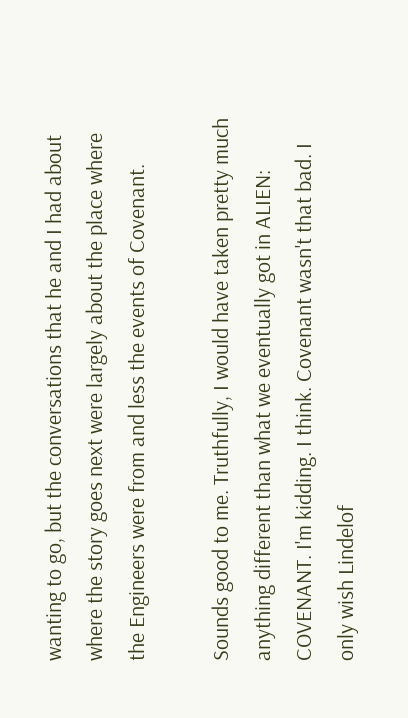wanting to go, but the conversations that he and I had about where the story goes next were largely about the place where the Engineers were from and less the events of Covenant.

Sounds good to me. Truthfully, I would have taken pretty much anything different than what we eventually got in ALIEN: COVENANT. I'm kidding. I think. Covenant wasn't that bad. I only wish Lindelof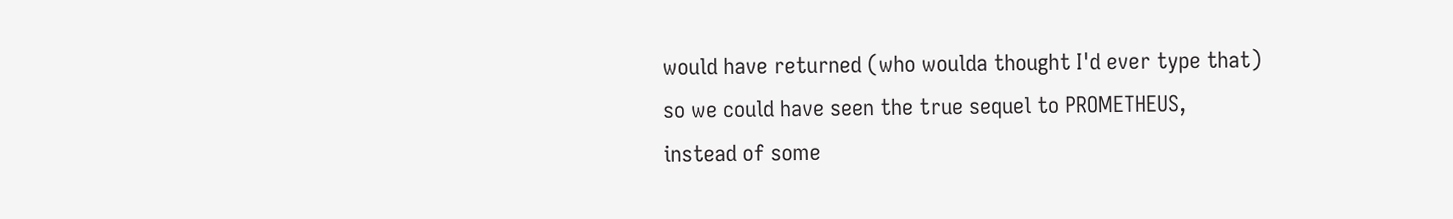would have returned (who woulda thought I'd ever type that) so we could have seen the true sequel to PROMETHEUS, instead of some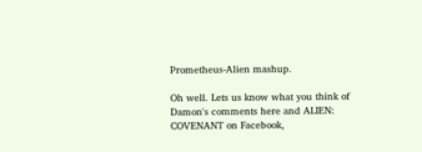Prometheus-Alien mashup.

Oh well. Lets us know what you think of Damon's comments here and ALIEN: COVENANT on Facebook,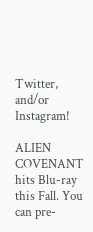Twitter, and/or Instagram!

ALIEN COVENANT hits Blu-ray this Fall. You can pre-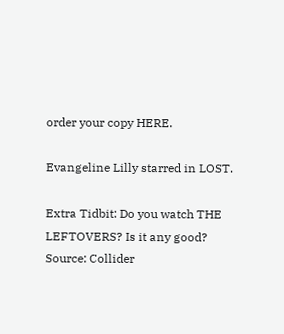order your copy HERE.

Evangeline Lilly starred in LOST.

Extra Tidbit: Do you watch THE LEFTOVERS? Is it any good?
Source: Collider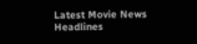Latest Movie News Headlines